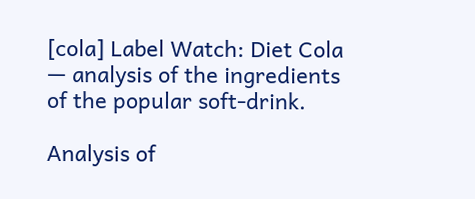[cola] Label Watch: Diet Cola — analysis of the ingredients of the popular soft-drink.

Analysis of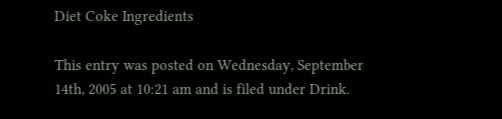Diet Coke Ingredients

This entry was posted on Wednesday, September 14th, 2005 at 10:21 am and is filed under Drink.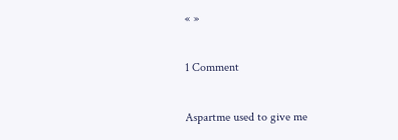« »

1 Comment

Aspartme used to give me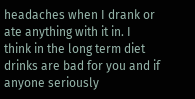headaches when I drank or ate anything with it in. I think in the long term diet drinks are bad for you and if anyone seriously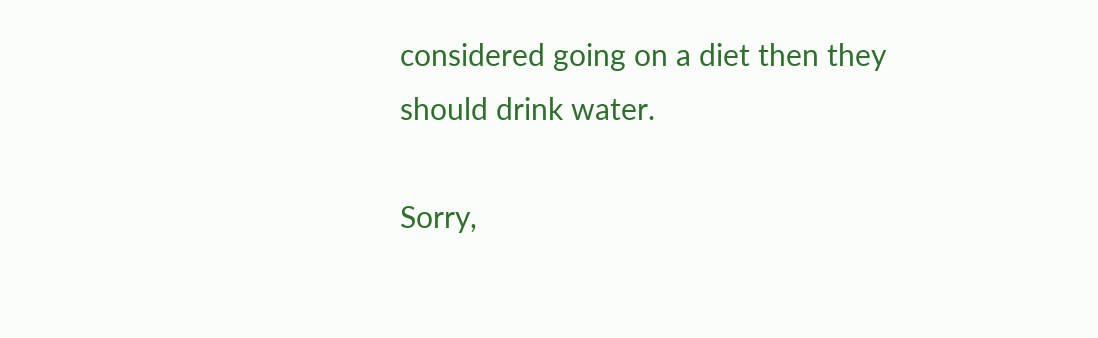considered going on a diet then they should drink water.

Sorry,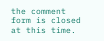the comment form is closed at this time.